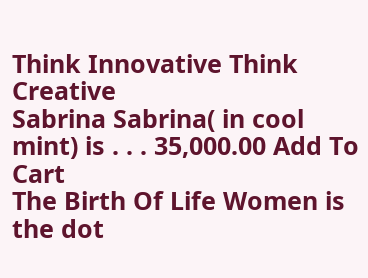Think Innovative Think Creative
Sabrina Sabrina( in cool mint) is . . . 35,000.00 Add To Cart
The Birth Of Life Women is the dot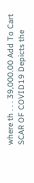where th . . . 39,000.00 Add To Cart
SCAR OF COVID19 Depicts the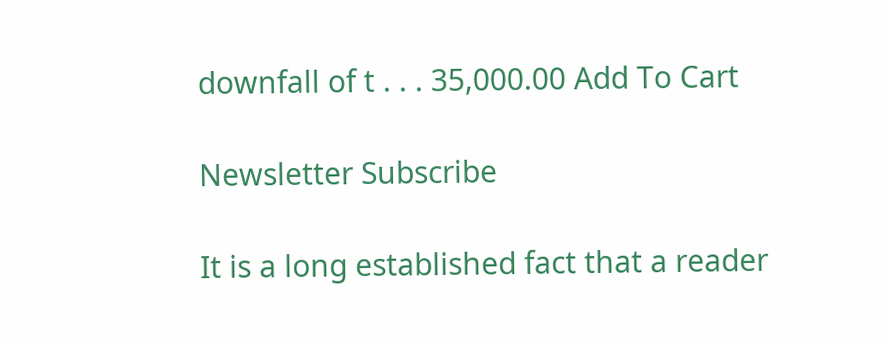downfall of t . . . 35,000.00 Add To Cart

Newsletter Subscribe

It is a long established fact that a reader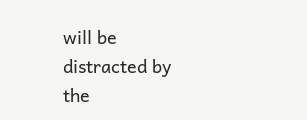will be distracted by the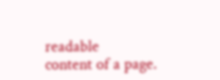readable
content of a page.